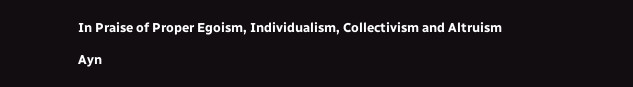In Praise of Proper Egoism, Individualism, Collectivism and Altruism

Ayn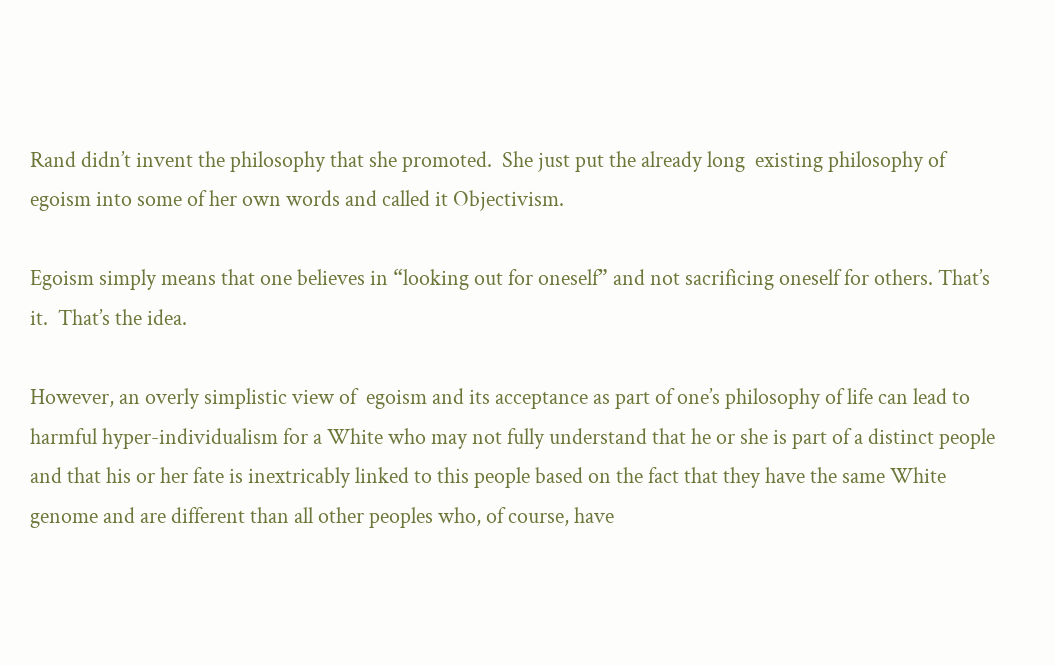Rand didn’t invent the philosophy that she promoted.  She just put the already long  existing philosophy of egoism into some of her own words and called it Objectivism.

Egoism simply means that one believes in “looking out for oneself” and not sacrificing oneself for others. That’s it.  That’s the idea.

However, an overly simplistic view of  egoism and its acceptance as part of one’s philosophy of life can lead to harmful hyper-individualism for a White who may not fully understand that he or she is part of a distinct people and that his or her fate is inextricably linked to this people based on the fact that they have the same White genome and are different than all other peoples who, of course, have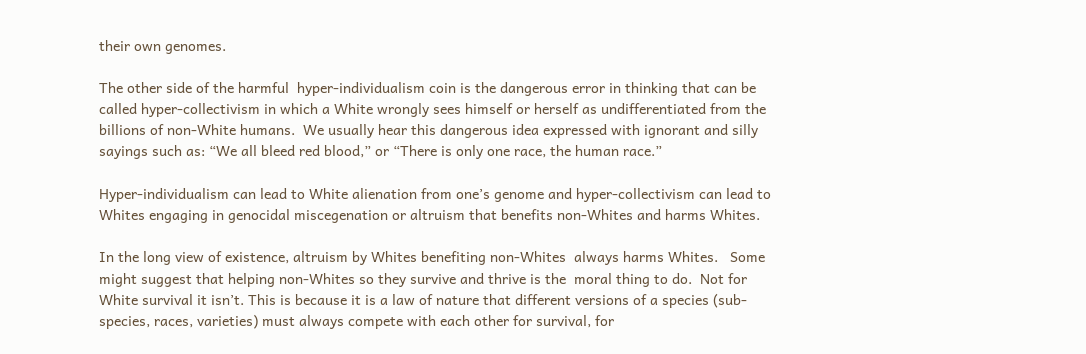their own genomes.

The other side of the harmful  hyper-individualism coin is the dangerous error in thinking that can be called hyper-collectivism in which a White wrongly sees himself or herself as undifferentiated from the billions of non-White humans.  We usually hear this dangerous idea expressed with ignorant and silly sayings such as: “We all bleed red blood,” or “There is only one race, the human race.”

Hyper-individualism can lead to White alienation from one’s genome and hyper-collectivism can lead to Whites engaging in genocidal miscegenation or altruism that benefits non-Whites and harms Whites.

In the long view of existence, altruism by Whites benefiting non-Whites  always harms Whites.   Some might suggest that helping non-Whites so they survive and thrive is the  moral thing to do.  Not for White survival it isn’t. This is because it is a law of nature that different versions of a species (sub-species, races, varieties) must always compete with each other for survival, for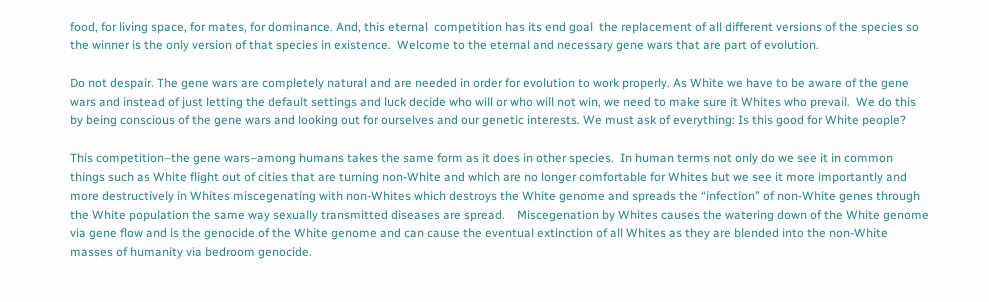food, for living space, for mates, for dominance. And, this eternal  competition has its end goal  the replacement of all different versions of the species so the winner is the only version of that species in existence.  Welcome to the eternal and necessary gene wars that are part of evolution.

Do not despair. The gene wars are completely natural and are needed in order for evolution to work properly. As White we have to be aware of the gene wars and instead of just letting the default settings and luck decide who will or who will not win, we need to make sure it Whites who prevail.  We do this by being conscious of the gene wars and looking out for ourselves and our genetic interests. We must ask of everything: Is this good for White people?

This competition–the gene wars–among humans takes the same form as it does in other species.  In human terms not only do we see it in common things such as White flight out of cities that are turning non-White and which are no longer comfortable for Whites but we see it more importantly and more destructively in Whites miscegenating with non-Whites which destroys the White genome and spreads the “infection” of non-White genes through the White population the same way sexually transmitted diseases are spread.    Miscegenation by Whites causes the watering down of the White genome via gene flow and is the genocide of the White genome and can cause the eventual extinction of all Whites as they are blended into the non-White masses of humanity via bedroom genocide.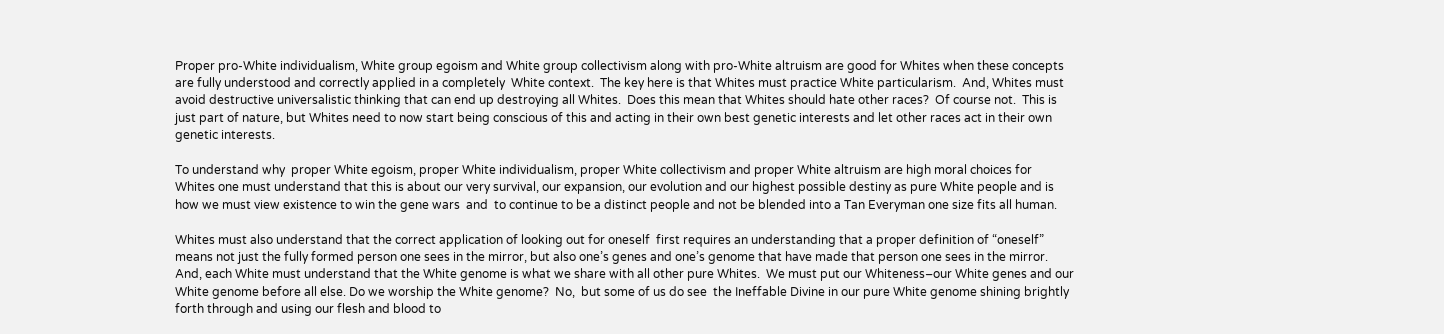Proper pro-White individualism, White group egoism and White group collectivism along with pro-White altruism are good for Whites when these concepts are fully understood and correctly applied in a completely  White context.  The key here is that Whites must practice White particularism.  And, Whites must avoid destructive universalistic thinking that can end up destroying all Whites.  Does this mean that Whites should hate other races?  Of course not.  This is just part of nature, but Whites need to now start being conscious of this and acting in their own best genetic interests and let other races act in their own genetic interests.

To understand why  proper White egoism, proper White individualism, proper White collectivism and proper White altruism are high moral choices for Whites one must understand that this is about our very survival, our expansion, our evolution and our highest possible destiny as pure White people and is how we must view existence to win the gene wars  and  to continue to be a distinct people and not be blended into a Tan Everyman one size fits all human.

Whites must also understand that the correct application of looking out for oneself  first requires an understanding that a proper definition of “oneself”  means not just the fully formed person one sees in the mirror, but also one’s genes and one’s genome that have made that person one sees in the mirror. And, each White must understand that the White genome is what we share with all other pure Whites.  We must put our Whiteness–our White genes and our White genome before all else. Do we worship the White genome?  No,  but some of us do see  the Ineffable Divine in our pure White genome shining brightly forth through and using our flesh and blood to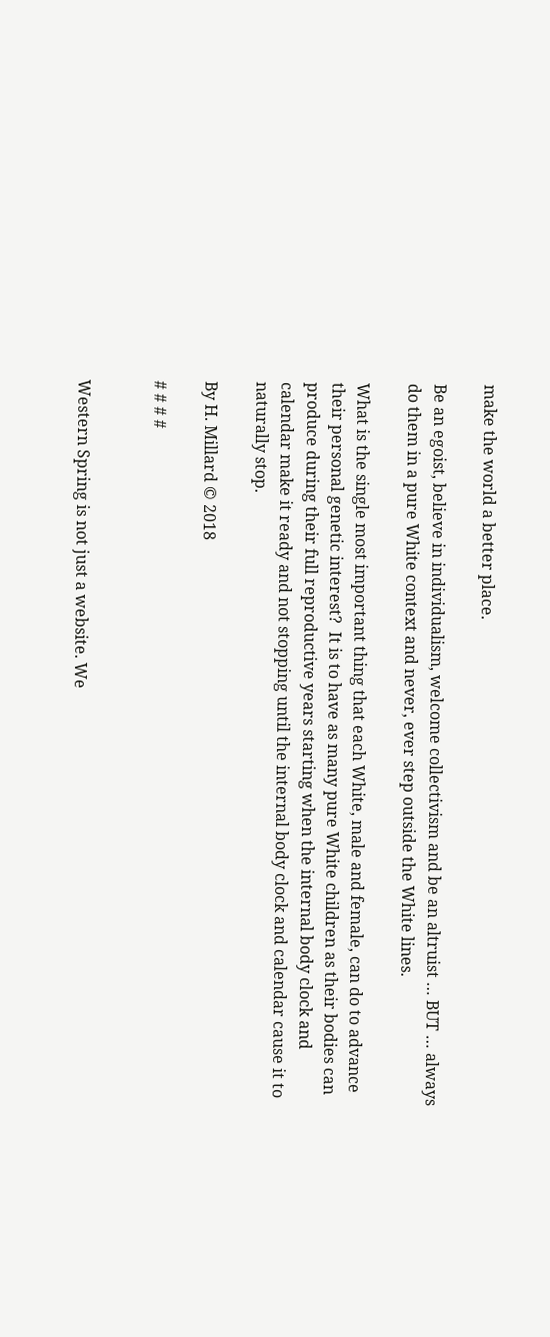make the world a better place.

Be an egoist, believe in individualism, welcome collectivism and be an altruist … BUT … always do them in a pure White context and never, ever step outside the White lines.

What is the single most important thing that each White, male and female, can do to advance their personal genetic interest?  It is to have as many pure White children as their bodies can produce during their full reproductive years starting when the internal body clock and calendar make it ready and not stopping until the internal body clock and calendar cause it to naturally stop.

By H. Millard © 2018

# # # #


Western Spring is not just a website. We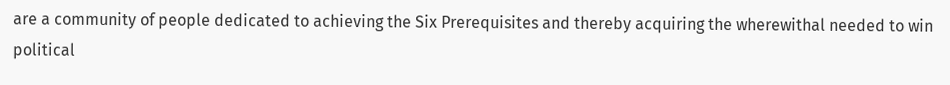are a community of people dedicated to achieving the Six Prerequisites and thereby acquiring the wherewithal needed to win political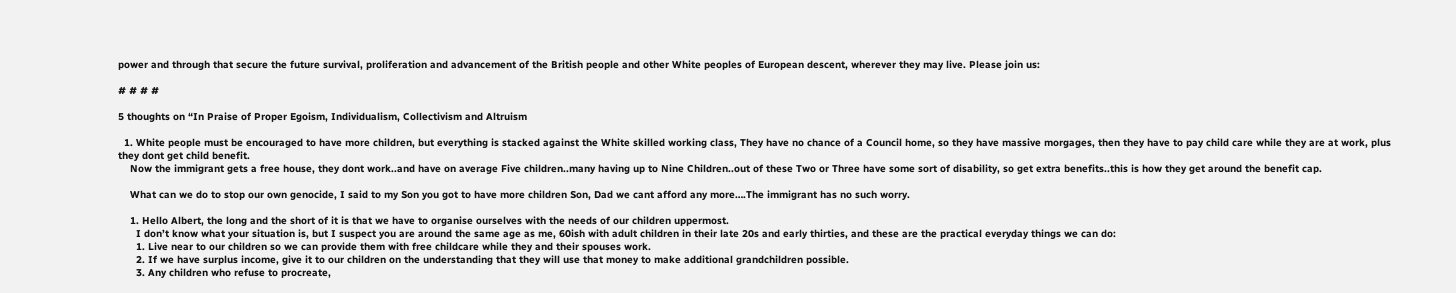power and through that secure the future survival, proliferation and advancement of the British people and other White peoples of European descent, wherever they may live. Please join us:

# # # #

5 thoughts on “In Praise of Proper Egoism, Individualism, Collectivism and Altruism

  1. White people must be encouraged to have more children, but everything is stacked against the White skilled working class, They have no chance of a Council home, so they have massive morgages, then they have to pay child care while they are at work, plus they dont get child benefit.
    Now the immigrant gets a free house, they dont work..and have on average Five children..many having up to Nine Children..out of these Two or Three have some sort of disability, so get extra benefits..this is how they get around the benefit cap.

    What can we do to stop our own genocide, I said to my Son you got to have more children Son, Dad we cant afford any more….The immigrant has no such worry.

    1. Hello Albert, the long and the short of it is that we have to organise ourselves with the needs of our children uppermost.
      I don’t know what your situation is, but I suspect you are around the same age as me, 60ish with adult children in their late 20s and early thirties, and these are the practical everyday things we can do:
      1. Live near to our children so we can provide them with free childcare while they and their spouses work.
      2. If we have surplus income, give it to our children on the understanding that they will use that money to make additional grandchildren possible.
      3. Any children who refuse to procreate,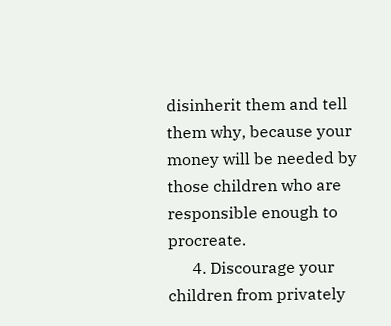disinherit them and tell them why, because your money will be needed by those children who are responsible enough to procreate.
      4. Discourage your children from privately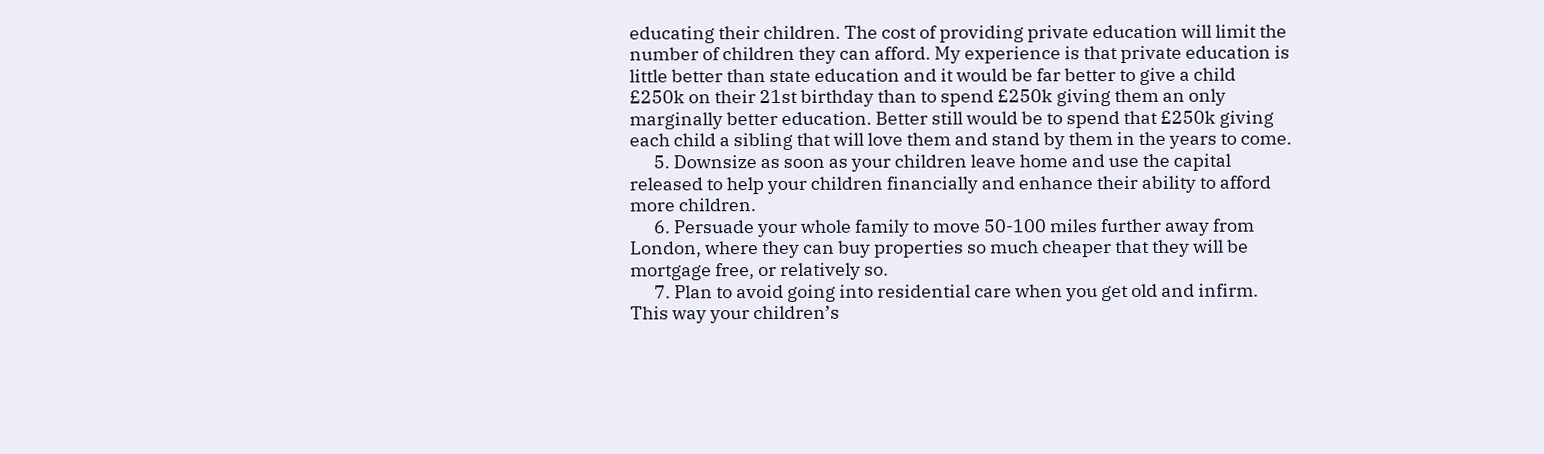educating their children. The cost of providing private education will limit the number of children they can afford. My experience is that private education is little better than state education and it would be far better to give a child £250k on their 21st birthday than to spend £250k giving them an only marginally better education. Better still would be to spend that £250k giving each child a sibling that will love them and stand by them in the years to come.
      5. Downsize as soon as your children leave home and use the capital released to help your children financially and enhance their ability to afford more children.
      6. Persuade your whole family to move 50-100 miles further away from London, where they can buy properties so much cheaper that they will be mortgage free, or relatively so.
      7. Plan to avoid going into residential care when you get old and infirm. This way your children’s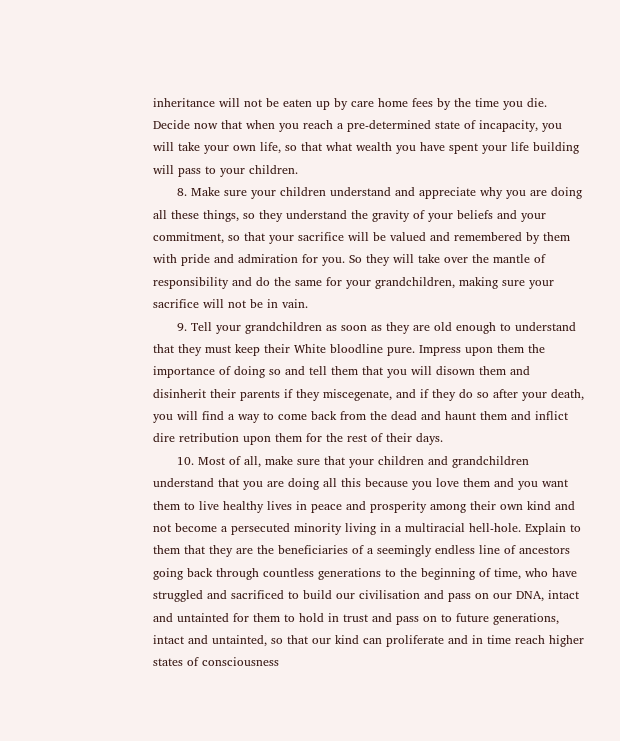inheritance will not be eaten up by care home fees by the time you die. Decide now that when you reach a pre-determined state of incapacity, you will take your own life, so that what wealth you have spent your life building will pass to your children.
      8. Make sure your children understand and appreciate why you are doing all these things, so they understand the gravity of your beliefs and your commitment, so that your sacrifice will be valued and remembered by them with pride and admiration for you. So they will take over the mantle of responsibility and do the same for your grandchildren, making sure your sacrifice will not be in vain.
      9. Tell your grandchildren as soon as they are old enough to understand that they must keep their White bloodline pure. Impress upon them the importance of doing so and tell them that you will disown them and disinherit their parents if they miscegenate, and if they do so after your death, you will find a way to come back from the dead and haunt them and inflict dire retribution upon them for the rest of their days.
      10. Most of all, make sure that your children and grandchildren understand that you are doing all this because you love them and you want them to live healthy lives in peace and prosperity among their own kind and not become a persecuted minority living in a multiracial hell-hole. Explain to them that they are the beneficiaries of a seemingly endless line of ancestors going back through countless generations to the beginning of time, who have struggled and sacrificed to build our civilisation and pass on our DNA, intact and untainted for them to hold in trust and pass on to future generations, intact and untainted, so that our kind can proliferate and in time reach higher states of consciousness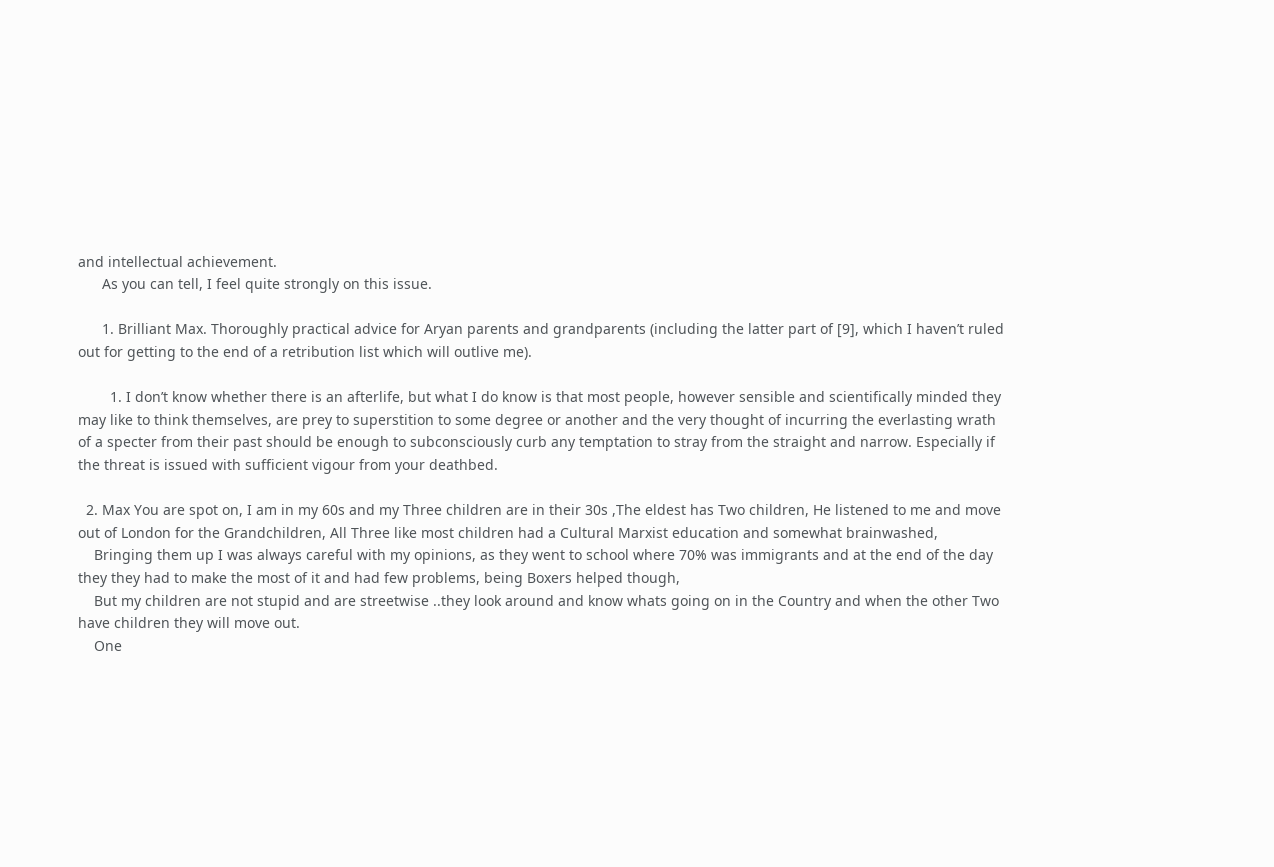and intellectual achievement.
      As you can tell, I feel quite strongly on this issue.

      1. Brilliant Max. Thoroughly practical advice for Aryan parents and grandparents (including the latter part of [9], which I haven’t ruled out for getting to the end of a retribution list which will outlive me).

        1. I don’t know whether there is an afterlife, but what I do know is that most people, however sensible and scientifically minded they may like to think themselves, are prey to superstition to some degree or another and the very thought of incurring the everlasting wrath of a specter from their past should be enough to subconsciously curb any temptation to stray from the straight and narrow. Especially if the threat is issued with sufficient vigour from your deathbed.

  2. Max You are spot on, I am in my 60s and my Three children are in their 30s ,The eldest has Two children, He listened to me and move out of London for the Grandchildren, All Three like most children had a Cultural Marxist education and somewhat brainwashed,
    Bringing them up I was always careful with my opinions, as they went to school where 70% was immigrants and at the end of the day they they had to make the most of it and had few problems, being Boxers helped though,
    But my children are not stupid and are streetwise ..they look around and know whats going on in the Country and when the other Two have children they will move out.
    One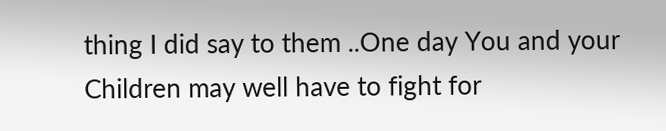thing I did say to them ..One day You and your Children may well have to fight for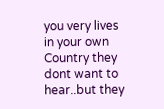you very lives in your own Country they dont want to hear..but they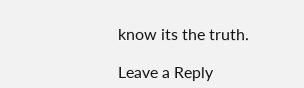know its the truth.

Leave a Reply